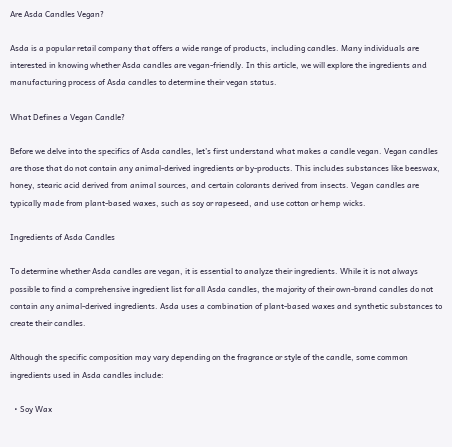Are Asda Candles Vegan?

Asda is a popular retail company that offers a wide range of products, including candles. Many individuals are interested in knowing whether Asda candles are vegan-friendly. In this article, we will explore the ingredients and manufacturing process of Asda candles to determine their vegan status.

What Defines a Vegan Candle?

Before we delve into the specifics of Asda candles, let’s first understand what makes a candle vegan. Vegan candles are those that do not contain any animal-derived ingredients or by-products. This includes substances like beeswax, honey, stearic acid derived from animal sources, and certain colorants derived from insects. Vegan candles are typically made from plant-based waxes, such as soy or rapeseed, and use cotton or hemp wicks.

Ingredients of Asda Candles

To determine whether Asda candles are vegan, it is essential to analyze their ingredients. While it is not always possible to find a comprehensive ingredient list for all Asda candles, the majority of their own-brand candles do not contain any animal-derived ingredients. Asda uses a combination of plant-based waxes and synthetic substances to create their candles.

Although the specific composition may vary depending on the fragrance or style of the candle, some common ingredients used in Asda candles include:

  • Soy Wax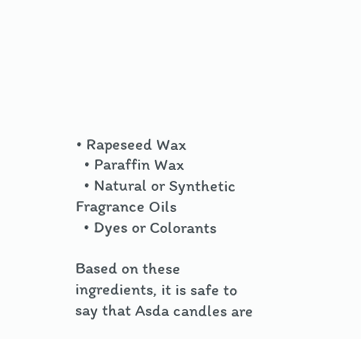• Rapeseed Wax
  • Paraffin Wax
  • Natural or Synthetic Fragrance Oils
  • Dyes or Colorants

Based on these ingredients, it is safe to say that Asda candles are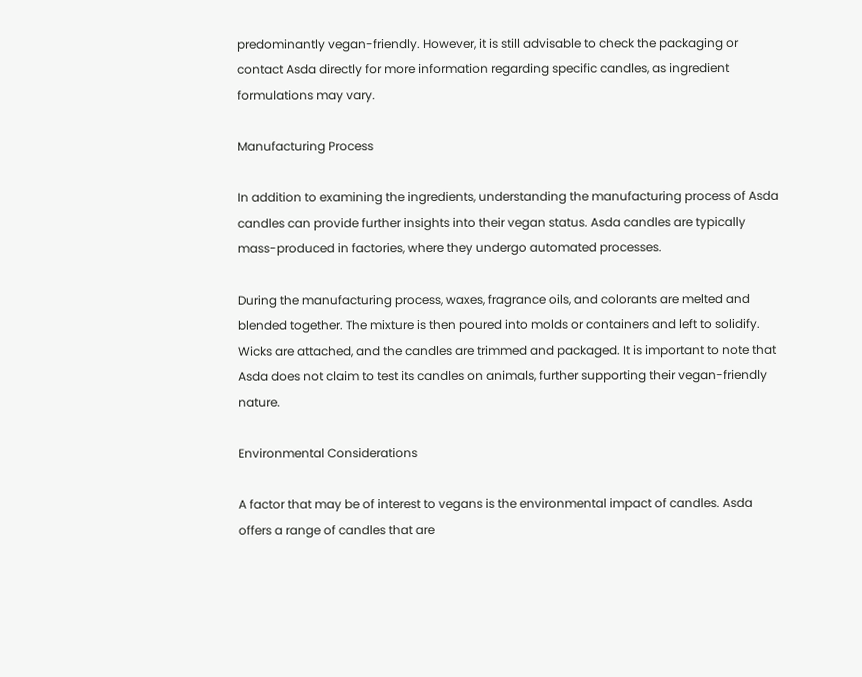predominantly vegan-friendly. However, it is still advisable to check the packaging or contact Asda directly for more information regarding specific candles, as ingredient formulations may vary.

Manufacturing Process

In addition to examining the ingredients, understanding the manufacturing process of Asda candles can provide further insights into their vegan status. Asda candles are typically mass-produced in factories, where they undergo automated processes.

During the manufacturing process, waxes, fragrance oils, and colorants are melted and blended together. The mixture is then poured into molds or containers and left to solidify. Wicks are attached, and the candles are trimmed and packaged. It is important to note that Asda does not claim to test its candles on animals, further supporting their vegan-friendly nature.

Environmental Considerations

A factor that may be of interest to vegans is the environmental impact of candles. Asda offers a range of candles that are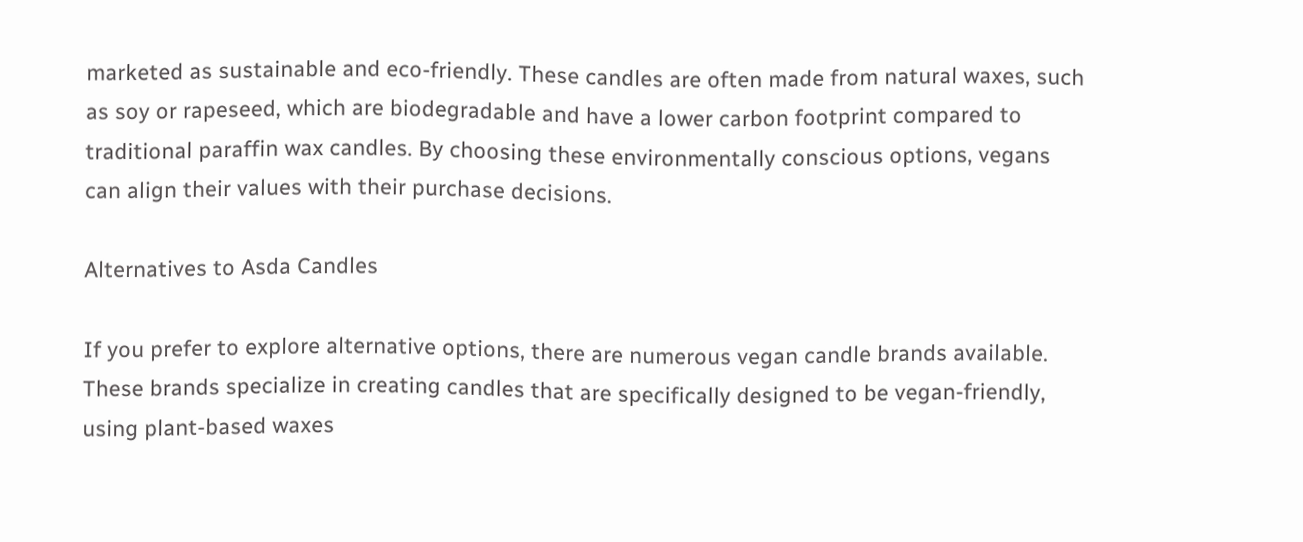marketed as sustainable and eco-friendly. These candles are often made from natural waxes, such as soy or rapeseed, which are biodegradable and have a lower carbon footprint compared to traditional paraffin wax candles. By choosing these environmentally conscious options, vegans can align their values with their purchase decisions.

Alternatives to Asda Candles

If you prefer to explore alternative options, there are numerous vegan candle brands available. These brands specialize in creating candles that are specifically designed to be vegan-friendly, using plant-based waxes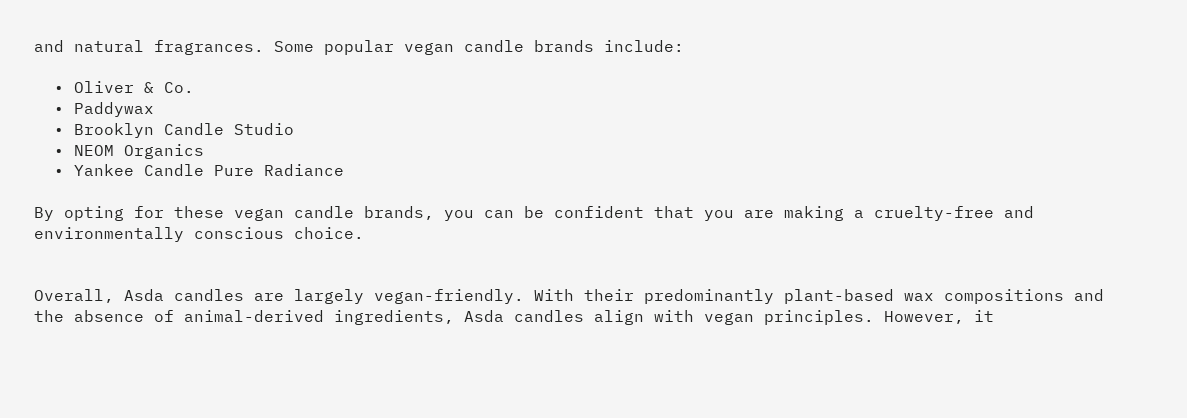and natural fragrances. Some popular vegan candle brands include:

  • Oliver & Co.
  • Paddywax
  • Brooklyn Candle Studio
  • NEOM Organics
  • Yankee Candle Pure Radiance

By opting for these vegan candle brands, you can be confident that you are making a cruelty-free and environmentally conscious choice.


Overall, Asda candles are largely vegan-friendly. With their predominantly plant-based wax compositions and the absence of animal-derived ingredients, Asda candles align with vegan principles. However, it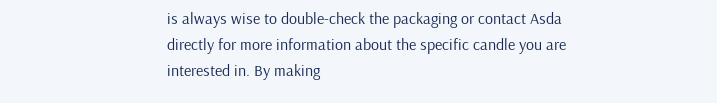is always wise to double-check the packaging or contact Asda directly for more information about the specific candle you are interested in. By making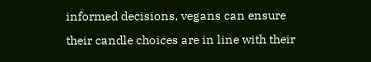informed decisions, vegans can ensure their candle choices are in line with their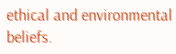ethical and environmental beliefs.